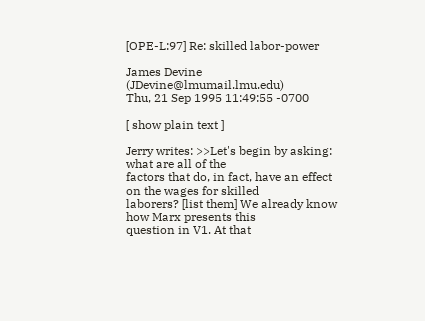[OPE-L:97] Re: skilled labor-power

James Devine (JDevine@lmumail.lmu.edu)
Thu, 21 Sep 1995 11:49:55 -0700

[ show plain text ]

Jerry writes: >>Let's begin by asking: what are all of the
factors that do, in fact, have an effect on the wages for skilled
laborers? [list them] We already know how Marx presents this
question in V1. At that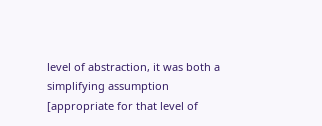level of abstraction, it was both a
simplifying assumption [appropriate for that level of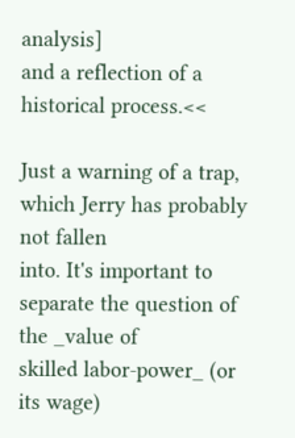analysis]
and a reflection of a historical process.<<

Just a warning of a trap, which Jerry has probably not fallen
into. It's important to separate the question of the _value of
skilled labor-power_ (or its wage)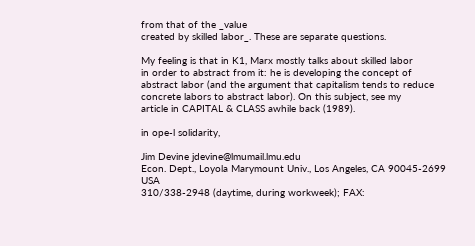from that of the _value
created by skilled labor_. These are separate questions.

My feeling is that in K1, Marx mostly talks about skilled labor
in order to abstract from it: he is developing the concept of
abstract labor (and the argument that capitalism tends to reduce
concrete labors to abstract labor). On this subject, see my
article in CAPITAL & CLASS awhile back (1989).

in ope-l solidarity,

Jim Devine jdevine@lmumail.lmu.edu
Econ. Dept., Loyola Marymount Univ., Los Angeles, CA 90045-2699 USA
310/338-2948 (daytime, during workweek); FAX: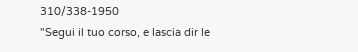310/338-1950
"Segui il tuo corso, e lascia dir le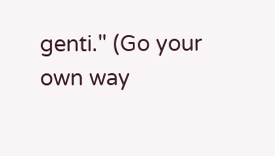genti." (Go your own way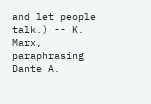and let people talk.) -- K. Marx, paraphrasing Dante A.